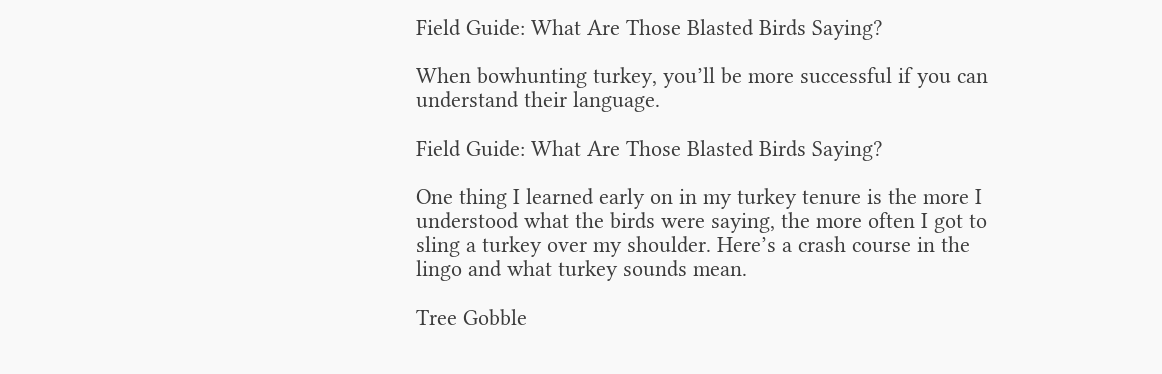Field Guide: What Are Those Blasted Birds Saying?

When bowhunting turkey, you’ll be more successful if you can understand their language.

Field Guide: What Are Those Blasted Birds Saying?

One thing I learned early on in my turkey tenure is the more I understood what the birds were saying, the more often I got to sling a turkey over my shoulder. Here’s a crash course in the lingo and what turkey sounds mean.

Tree Gobble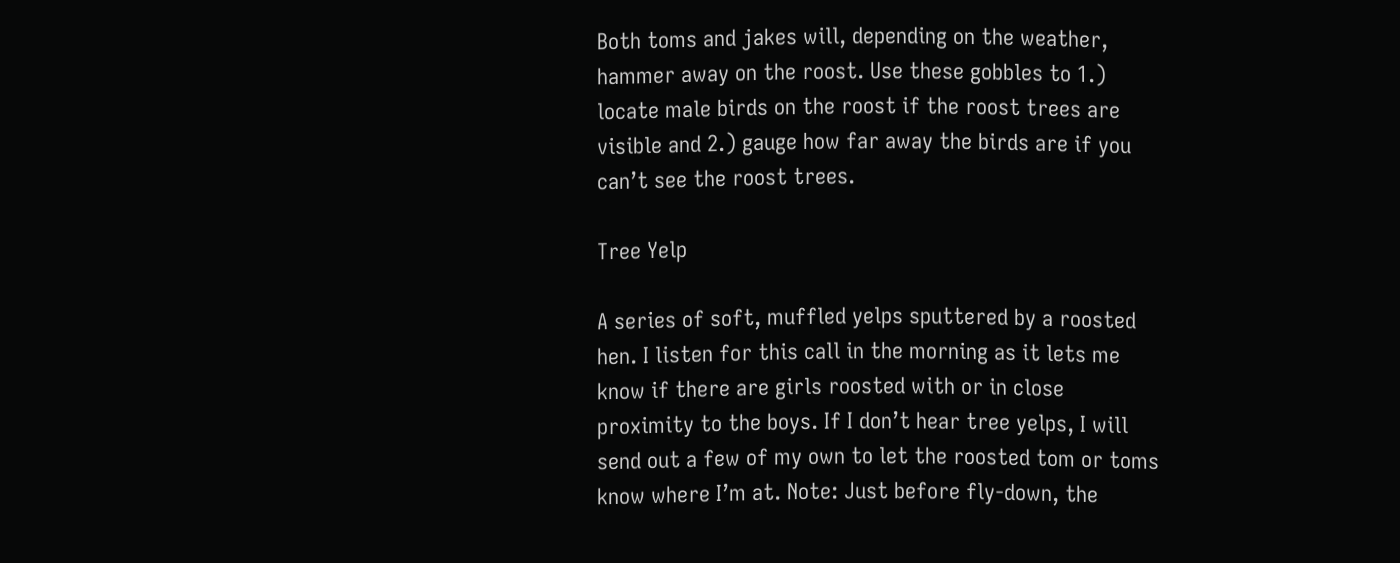Both toms and jakes will, depending on the weather, hammer away on the roost. Use these gobbles to 1.) locate male birds on the roost if the roost trees are visible and 2.) gauge how far away the birds are if you can’t see the roost trees.

Tree Yelp

A series of soft, muffled yelps sputtered by a roosted hen. I listen for this call in the morning as it lets me know if there are girls roosted with or in close proximity to the boys. If I don’t hear tree yelps, I will send out a few of my own to let the roosted tom or toms know where I’m at. Note: Just before fly-down, the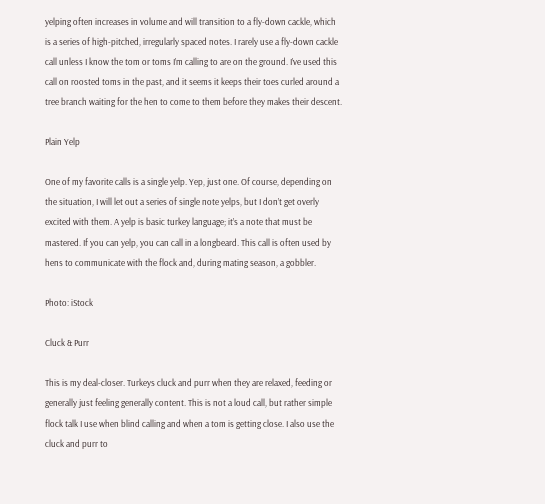yelping often increases in volume and will transition to a fly-down cackle, which is a series of high-pitched, irregularly spaced notes. I rarely use a fly-down cackle call unless I know the tom or toms I’m calling to are on the ground. I’ve used this call on roosted toms in the past, and it seems it keeps their toes curled around a tree branch waiting for the hen to come to them before they makes their descent.

Plain Yelp

One of my favorite calls is a single yelp. Yep, just one. Of course, depending on the situation, I will let out a series of single note yelps, but I don’t get overly excited with them. A yelp is basic turkey language; it’s a note that must be mastered. If you can yelp, you can call in a longbeard. This call is often used by hens to communicate with the flock and, during mating season, a gobbler.

Photo: iStock

Cluck & Purr

This is my deal-closer. Turkeys cluck and purr when they are relaxed, feeding or generally just feeling generally content. This is not a loud call, but rather simple flock talk I use when blind calling and when a tom is getting close. I also use the cluck and purr to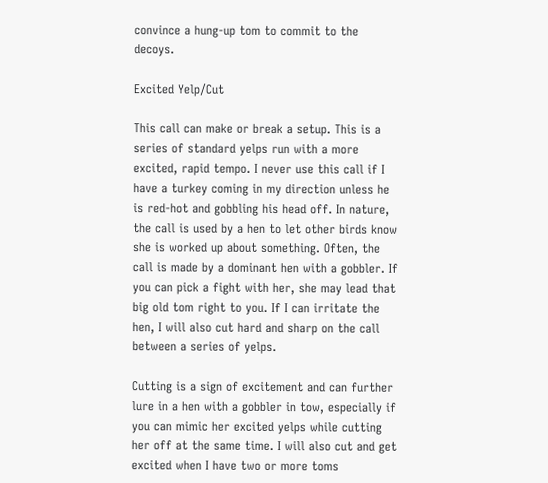convince a hung-up tom to commit to the decoys.

Excited Yelp/Cut

This call can make or break a setup. This is a series of standard yelps run with a more excited, rapid tempo. I never use this call if I have a turkey coming in my direction unless he is red-hot and gobbling his head off. In nature, the call is used by a hen to let other birds know she is worked up about something. Often, the call is made by a dominant hen with a gobbler. If you can pick a fight with her, she may lead that big old tom right to you. If I can irritate the hen, I will also cut hard and sharp on the call between a series of yelps.

Cutting is a sign of excitement and can further lure in a hen with a gobbler in tow, especially if you can mimic her excited yelps while cutting her off at the same time. I will also cut and get excited when I have two or more toms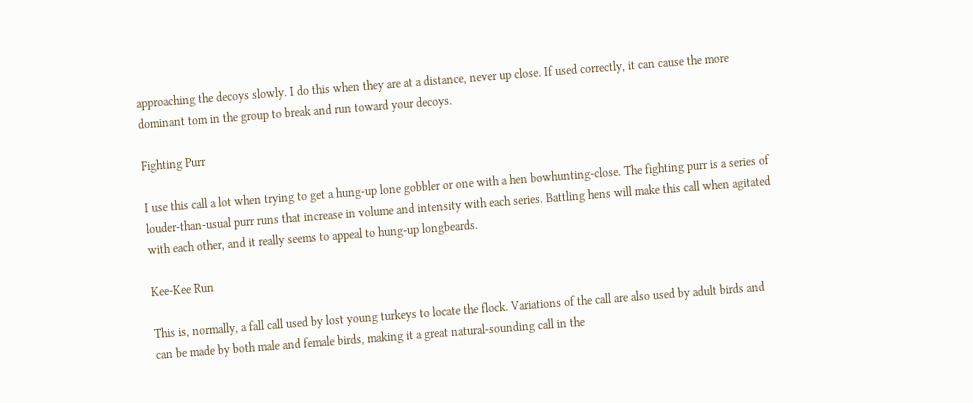approaching the decoys slowly. I do this when they are at a distance, never up close. If used correctly, it can cause the more dominant tom in the group to break and run toward your decoys.

Fighting Purr

I use this call a lot when trying to get a hung-up lone gobbler or one with a hen bowhunting-close. The fighting purr is a series of louder-than-usual purr runs that increase in volume and intensity with each series. Battling hens will make this call when agitated with each other, and it really seems to appeal to hung-up longbeards.

Kee-Kee Run

This is, normally, a fall call used by lost young turkeys to locate the flock. Variations of the call are also used by adult birds and can be made by both male and female birds, making it a great natural-sounding call in the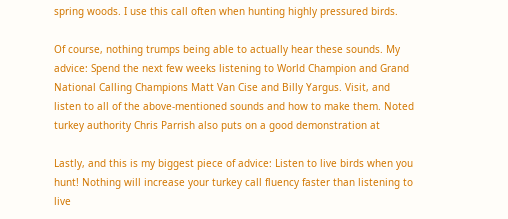spring woods. I use this call often when hunting highly pressured birds.

Of course, nothing trumps being able to actually hear these sounds. My advice: Spend the next few weeks listening to World Champion and Grand National Calling Champions Matt Van Cise and Billy Yargus. Visit, and listen to all of the above-mentioned sounds and how to make them. Noted turkey authority Chris Parrish also puts on a good demonstration at

Lastly, and this is my biggest piece of advice: Listen to live birds when you hunt! Nothing will increase your turkey call fluency faster than listening to live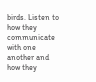birds. Listen to how they communicate with one another and how they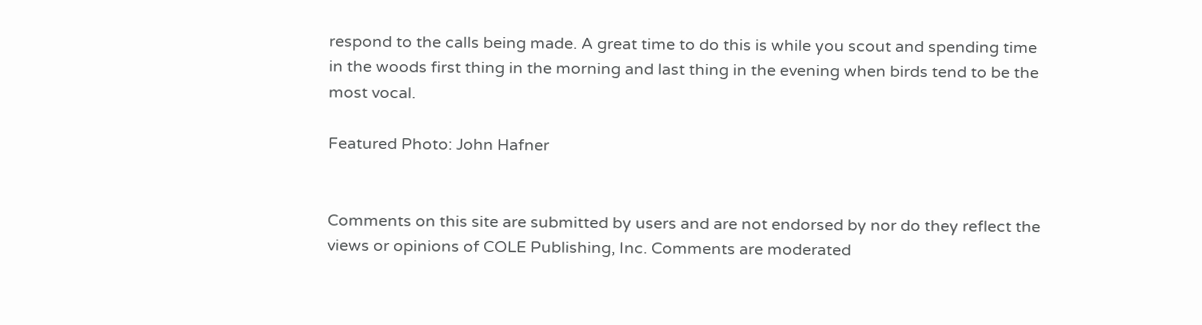respond to the calls being made. A great time to do this is while you scout and spending time in the woods first thing in the morning and last thing in the evening when birds tend to be the most vocal.

Featured Photo: John Hafner


Comments on this site are submitted by users and are not endorsed by nor do they reflect the views or opinions of COLE Publishing, Inc. Comments are moderated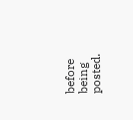before being posted.